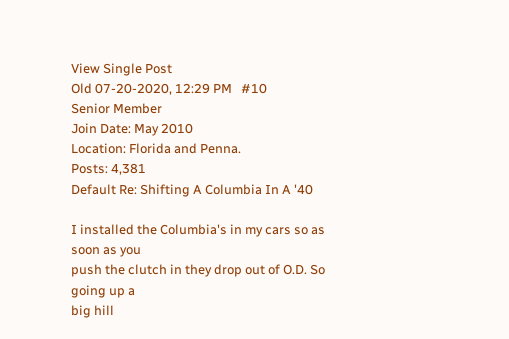View Single Post
Old 07-20-2020, 12:29 PM   #10
Senior Member
Join Date: May 2010
Location: Florida and Penna.
Posts: 4,381
Default Re: Shifting A Columbia In A '40

I installed the Columbia's in my cars so as soon as you
push the clutch in they drop out of O.D. So going up a
big hill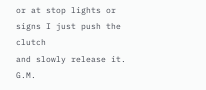or at stop lights or signs I just push the clutch
and slowly release it. G.M.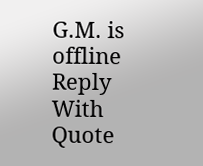G.M. is offline   Reply With Quote